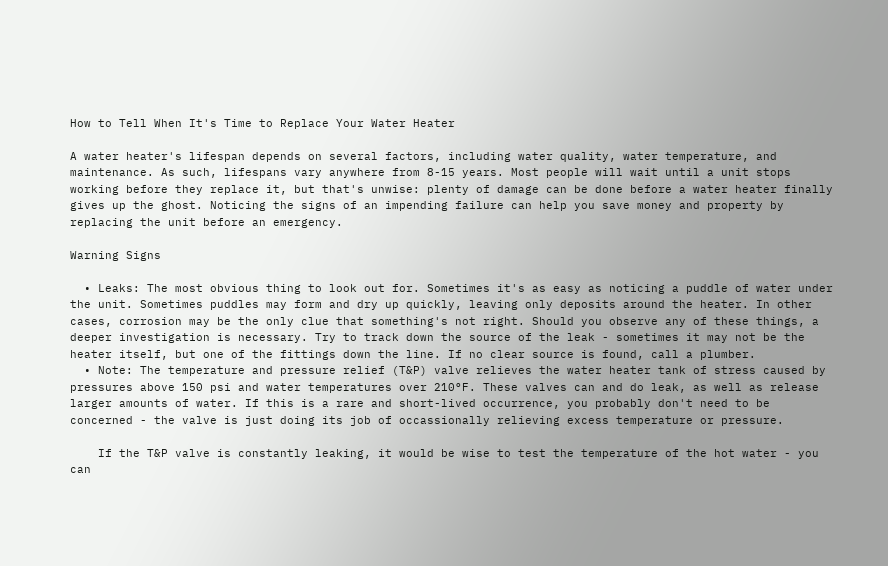How to Tell When It's Time to Replace Your Water Heater

A water heater's lifespan depends on several factors, including water quality, water temperature, and maintenance. As such, lifespans vary anywhere from 8-15 years. Most people will wait until a unit stops working before they replace it, but that's unwise: plenty of damage can be done before a water heater finally gives up the ghost. Noticing the signs of an impending failure can help you save money and property by replacing the unit before an emergency.

Warning Signs

  • Leaks: The most obvious thing to look out for. Sometimes it's as easy as noticing a puddle of water under the unit. Sometimes puddles may form and dry up quickly, leaving only deposits around the heater. In other cases, corrosion may be the only clue that something's not right. Should you observe any of these things, a deeper investigation is necessary. Try to track down the source of the leak - sometimes it may not be the heater itself, but one of the fittings down the line. If no clear source is found, call a plumber.
  • Note: The temperature and pressure relief (T&P) valve relieves the water heater tank of stress caused by pressures above 150 psi and water temperatures over 210°F. These valves can and do leak, as well as release larger amounts of water. If this is a rare and short-lived occurrence, you probably don't need to be concerned - the valve is just doing its job of occassionally relieving excess temperature or pressure.

    If the T&P valve is constantly leaking, it would be wise to test the temperature of the hot water - you can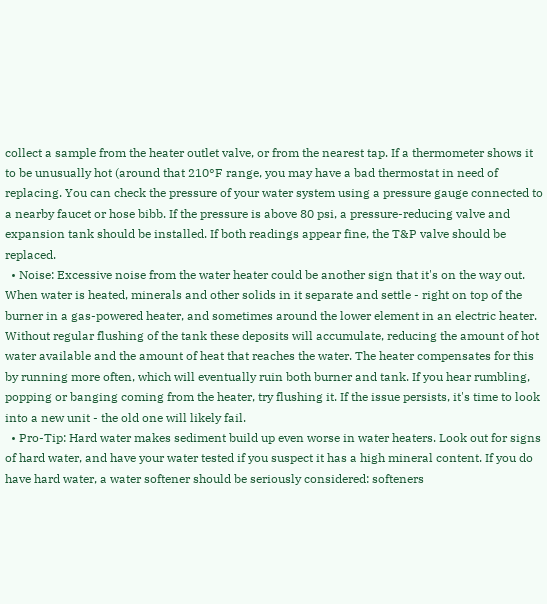collect a sample from the heater outlet valve, or from the nearest tap. If a thermometer shows it to be unusually hot (around that 210°F range, you may have a bad thermostat in need of replacing. You can check the pressure of your water system using a pressure gauge connected to a nearby faucet or hose bibb. If the pressure is above 80 psi, a pressure-reducing valve and expansion tank should be installed. If both readings appear fine, the T&P valve should be replaced.
  • Noise: Excessive noise from the water heater could be another sign that it's on the way out. When water is heated, minerals and other solids in it separate and settle - right on top of the burner in a gas-powered heater, and sometimes around the lower element in an electric heater. Without regular flushing of the tank these deposits will accumulate, reducing the amount of hot water available and the amount of heat that reaches the water. The heater compensates for this by running more often, which will eventually ruin both burner and tank. If you hear rumbling, popping or banging coming from the heater, try flushing it. If the issue persists, it's time to look into a new unit - the old one will likely fail.
  • Pro-Tip: Hard water makes sediment build up even worse in water heaters. Look out for signs of hard water, and have your water tested if you suspect it has a high mineral content. If you do have hard water, a water softener should be seriously considered: softeners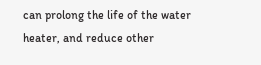can prolong the life of the water heater, and reduce other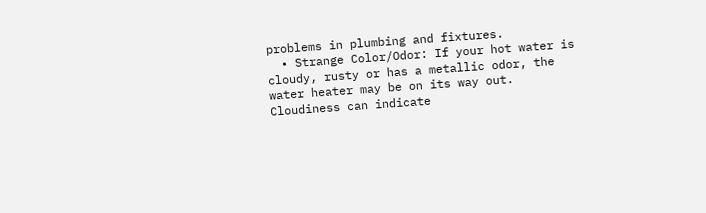problems in plumbing and fixtures.
  • Strange Color/Odor: If your hot water is cloudy, rusty or has a metallic odor, the water heater may be on its way out. Cloudiness can indicate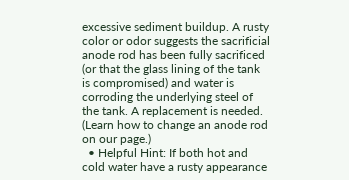excessive sediment buildup. A rusty color or odor suggests the sacrificial anode rod has been fully sacrificed (or that the glass lining of the tank is compromised) and water is corroding the underlying steel of the tank. A replacement is needed. (Learn how to change an anode rod on our page.)
  • Helpful Hint: If both hot and cold water have a rusty appearance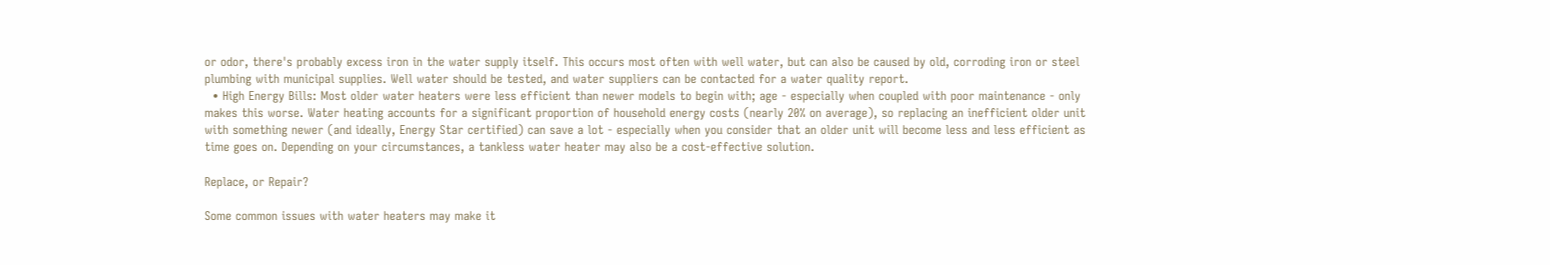or odor, there's probably excess iron in the water supply itself. This occurs most often with well water, but can also be caused by old, corroding iron or steel plumbing with municipal supplies. Well water should be tested, and water suppliers can be contacted for a water quality report.
  • High Energy Bills: Most older water heaters were less efficient than newer models to begin with; age - especially when coupled with poor maintenance - only makes this worse. Water heating accounts for a significant proportion of household energy costs (nearly 20% on average), so replacing an inefficient older unit with something newer (and ideally, Energy Star certified) can save a lot - especially when you consider that an older unit will become less and less efficient as time goes on. Depending on your circumstances, a tankless water heater may also be a cost-effective solution.

Replace, or Repair?

Some common issues with water heaters may make it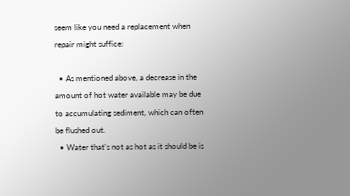seem like you need a replacement when repair might suffice:

  • As mentioned above, a decrease in the amount of hot water available may be due to accumulating sediment, which can often be flushed out.
  • Water that's not as hot as it should be is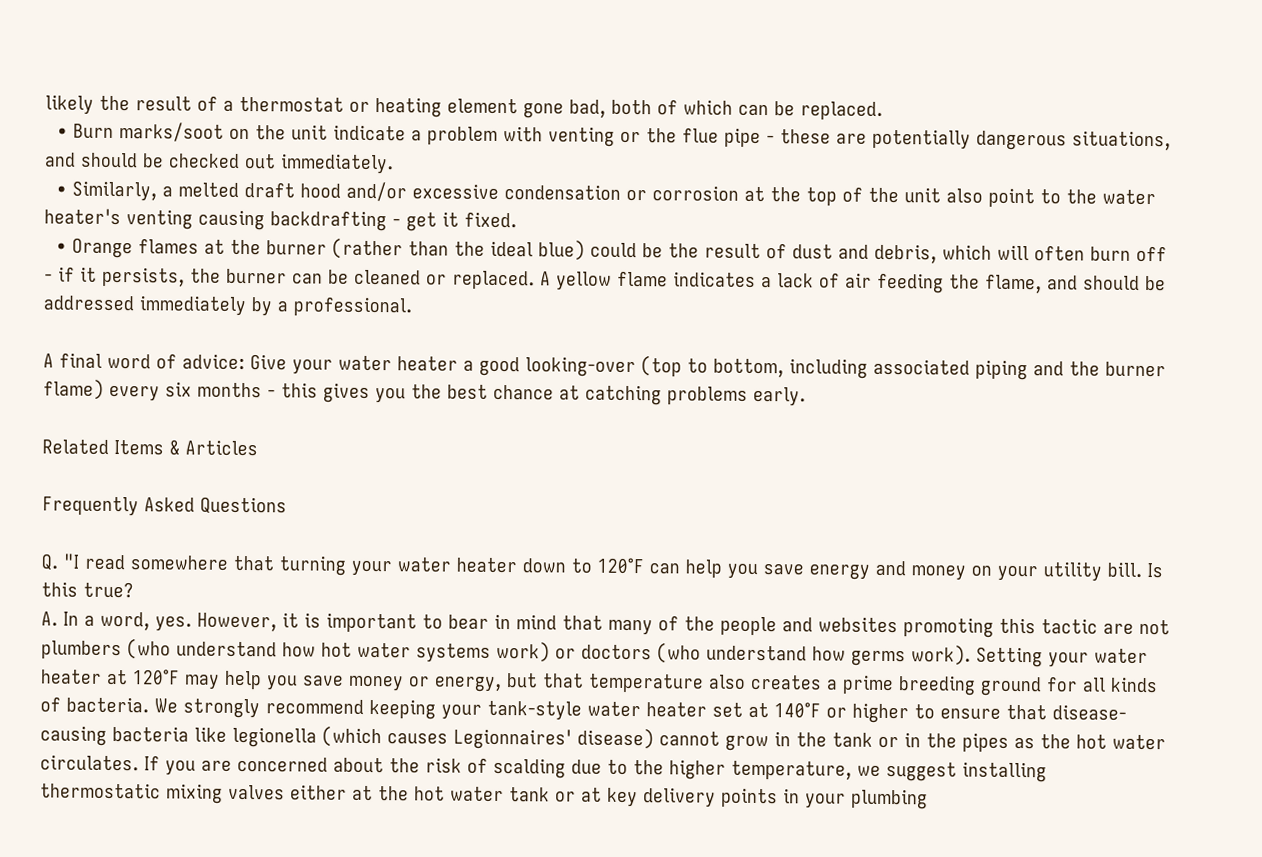likely the result of a thermostat or heating element gone bad, both of which can be replaced.
  • Burn marks/soot on the unit indicate a problem with venting or the flue pipe - these are potentially dangerous situations, and should be checked out immediately.
  • Similarly, a melted draft hood and/or excessive condensation or corrosion at the top of the unit also point to the water heater's venting causing backdrafting - get it fixed.
  • Orange flames at the burner (rather than the ideal blue) could be the result of dust and debris, which will often burn off - if it persists, the burner can be cleaned or replaced. A yellow flame indicates a lack of air feeding the flame, and should be addressed immediately by a professional.

A final word of advice: Give your water heater a good looking-over (top to bottom, including associated piping and the burner flame) every six months - this gives you the best chance at catching problems early.

Related Items & Articles

Frequently Asked Questions

Q. "I read somewhere that turning your water heater down to 120°F can help you save energy and money on your utility bill. Is this true?
A. In a word, yes. However, it is important to bear in mind that many of the people and websites promoting this tactic are not plumbers (who understand how hot water systems work) or doctors (who understand how germs work). Setting your water heater at 120°F may help you save money or energy, but that temperature also creates a prime breeding ground for all kinds of bacteria. We strongly recommend keeping your tank-style water heater set at 140°F or higher to ensure that disease-causing bacteria like legionella (which causes Legionnaires' disease) cannot grow in the tank or in the pipes as the hot water circulates. If you are concerned about the risk of scalding due to the higher temperature, we suggest installing thermostatic mixing valves either at the hot water tank or at key delivery points in your plumbing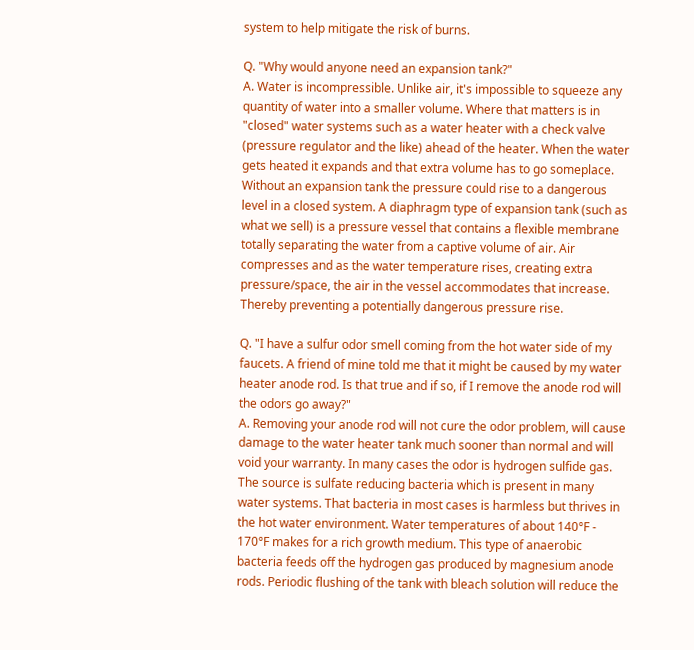system to help mitigate the risk of burns.

Q. "Why would anyone need an expansion tank?"
A. Water is incompressible. Unlike air, it's impossible to squeeze any quantity of water into a smaller volume. Where that matters is in "closed" water systems such as a water heater with a check valve (pressure regulator and the like) ahead of the heater. When the water gets heated it expands and that extra volume has to go someplace. Without an expansion tank the pressure could rise to a dangerous level in a closed system. A diaphragm type of expansion tank (such as what we sell) is a pressure vessel that contains a flexible membrane totally separating the water from a captive volume of air. Air compresses and as the water temperature rises, creating extra pressure/space, the air in the vessel accommodates that increase. Thereby preventing a potentially dangerous pressure rise.

Q. "I have a sulfur odor smell coming from the hot water side of my faucets. A friend of mine told me that it might be caused by my water heater anode rod. Is that true and if so, if I remove the anode rod will the odors go away?"
A. Removing your anode rod will not cure the odor problem, will cause damage to the water heater tank much sooner than normal and will void your warranty. In many cases the odor is hydrogen sulfide gas. The source is sulfate reducing bacteria which is present in many water systems. That bacteria in most cases is harmless but thrives in the hot water environment. Water temperatures of about 140°F - 170°F makes for a rich growth medium. This type of anaerobic bacteria feeds off the hydrogen gas produced by magnesium anode rods. Periodic flushing of the tank with bleach solution will reduce the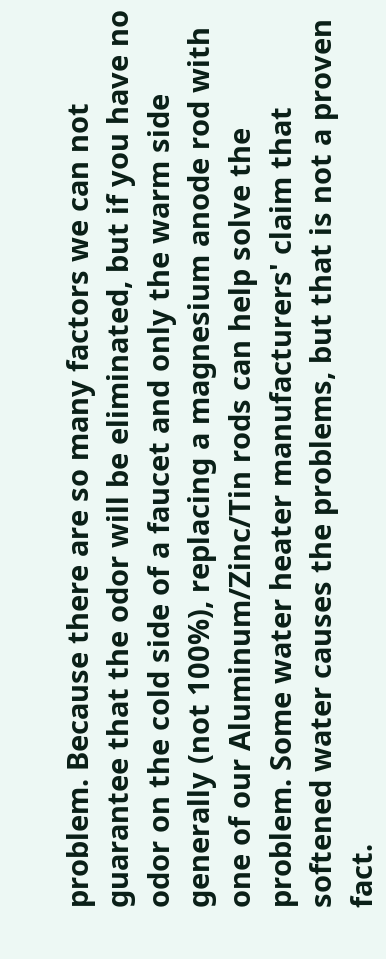problem. Because there are so many factors we can not guarantee that the odor will be eliminated, but if you have no odor on the cold side of a faucet and only the warm side generally (not 100%), replacing a magnesium anode rod with one of our Aluminum/Zinc/Tin rods can help solve the problem. Some water heater manufacturers' claim that softened water causes the problems, but that is not a proven fact.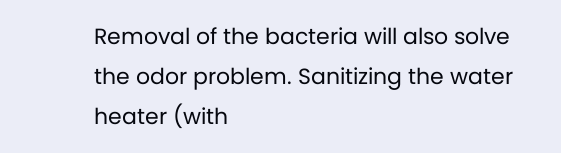Removal of the bacteria will also solve the odor problem. Sanitizing the water heater (with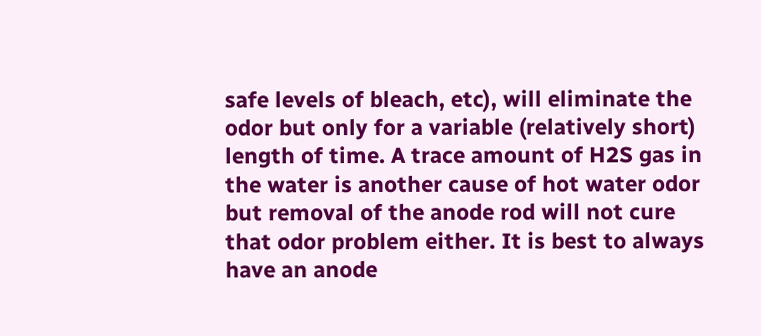safe levels of bleach, etc), will eliminate the odor but only for a variable (relatively short) length of time. A trace amount of H2S gas in the water is another cause of hot water odor but removal of the anode rod will not cure that odor problem either. It is best to always have an anode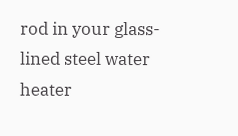rod in your glass-lined steel water heater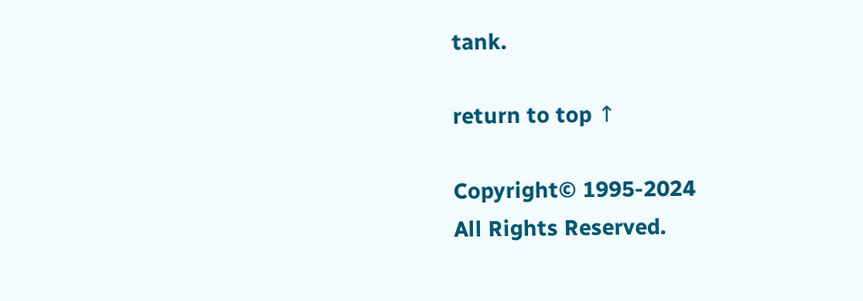tank.

return to top ↑

Copyright© 1995-2024
All Rights Reserved.